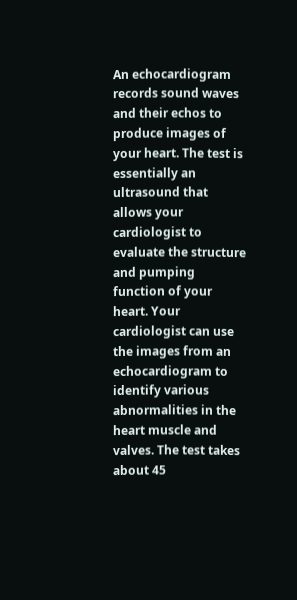An echocardiogram records sound waves and their echos to produce images of your heart. The test is essentially an ultrasound that allows your cardiologist to evaluate the structure and pumping function of your heart. Your cardiologist can use the images from an echocardiogram to identify various abnormalities in the heart muscle and valves. The test takes about 45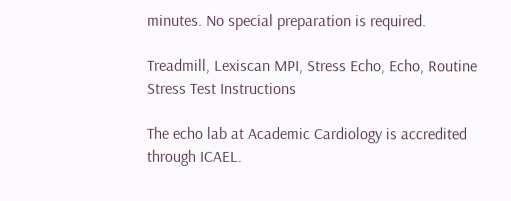minutes. No special preparation is required.

Treadmill, Lexiscan MPI, Stress Echo, Echo, Routine Stress Test Instructions

The echo lab at Academic Cardiology is accredited through ICAEL.